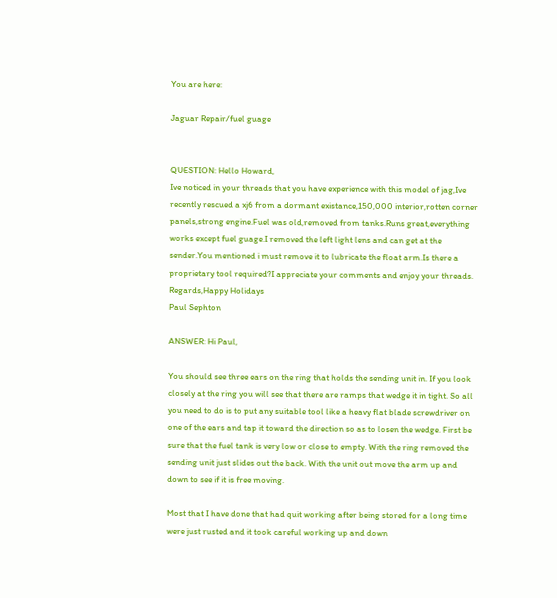You are here:

Jaguar Repair/fuel guage


QUESTION: Hello Howard,
Ive noticed in your threads that you have experience with this model of jag,Ive recently rescued a xj6 from a dormant existance,150,000 interior,rotten corner panels,strong engine.Fuel was old,removed from tanks.Runs great,everything works except fuel guage.I removed the left light lens and can get at the sender.You mentioned i must remove it to lubricate the float arm.Is there a proprietary tool required?I appreciate your comments and enjoy your threads.
Regards,Happy Holidays
Paul Sephton

ANSWER: Hi Paul,

You should see three ears on the ring that holds the sending unit in. If you look closely at the ring you will see that there are ramps that wedge it in tight. So all you need to do is to put any suitable tool like a heavy flat blade screwdriver on one of the ears and tap it toward the direction so as to losen the wedge. First be sure that the fuel tank is very low or close to empty. With the ring removed the sending unit just slides out the back. With the unit out move the arm up and down to see if it is free moving.

Most that I have done that had quit working after being stored for a long time were just rusted and it took careful working up and down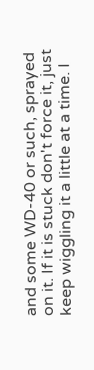and some WD-40 or such, sprayed on it. If it is stuck don't force it, just keep wiggling it a little at a time. I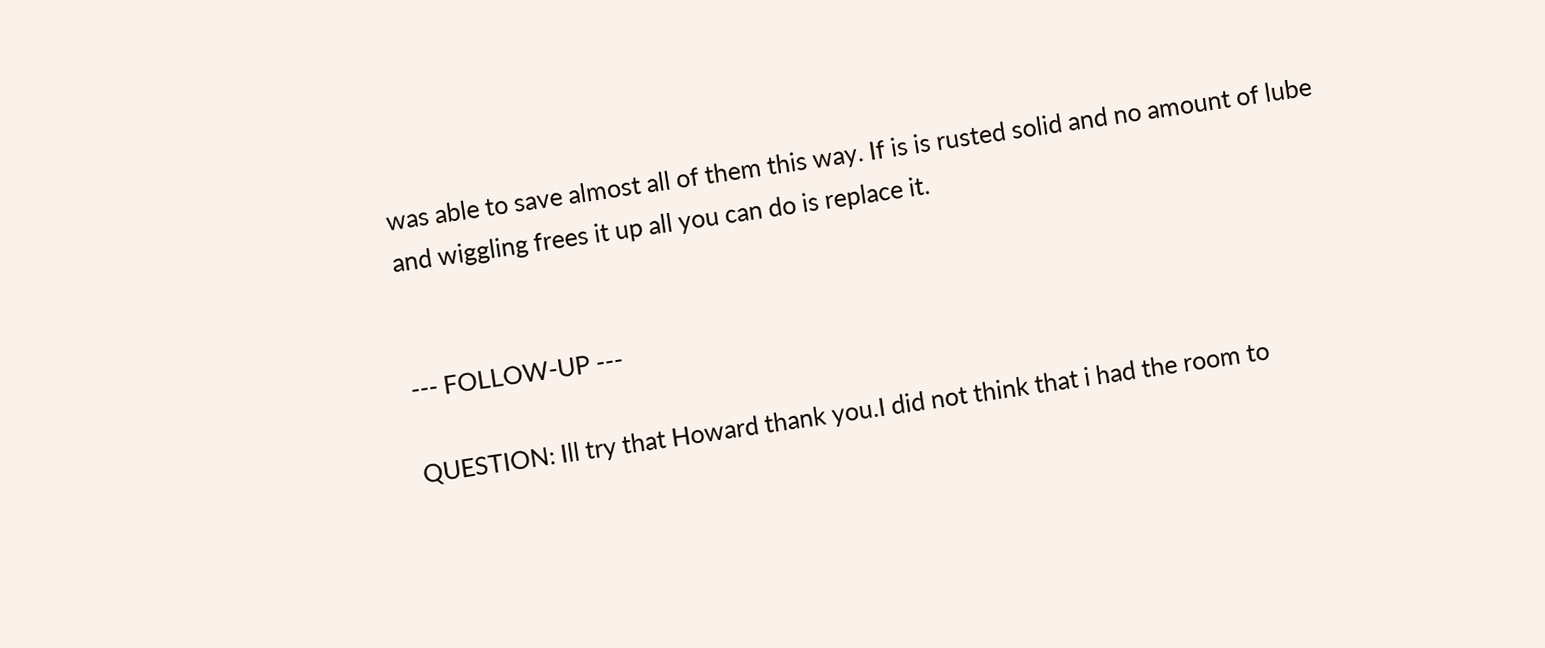was able to save almost all of them this way. If is is rusted solid and no amount of lube and wiggling frees it up all you can do is replace it.


--- FOLLOW-UP ---

QUESTION: Ill try that Howard thank you.I did not think that i had the room to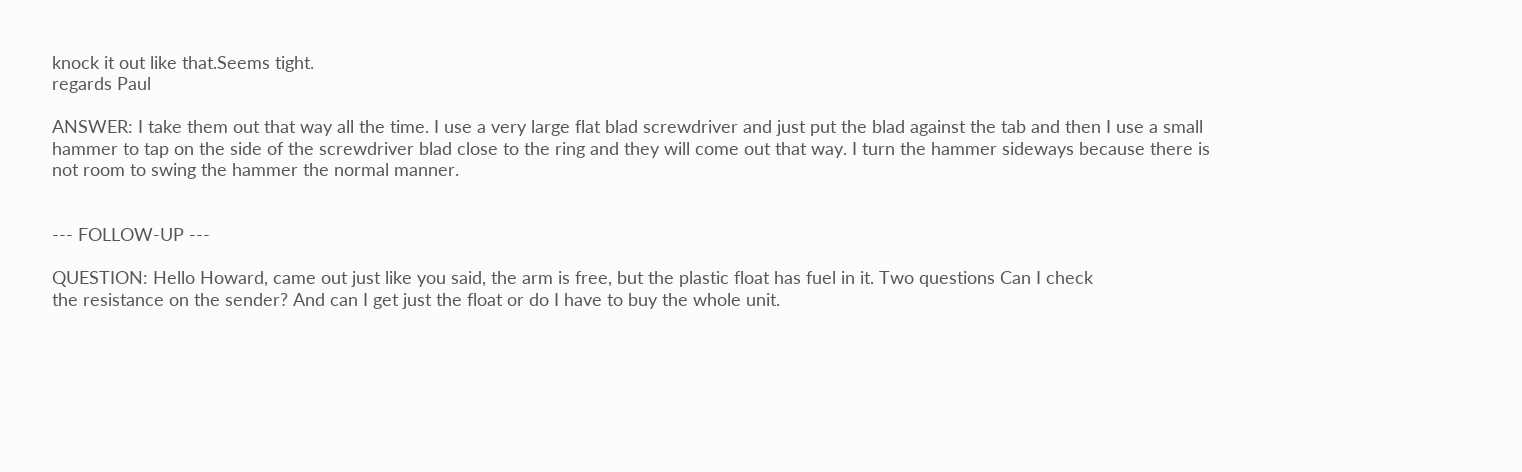knock it out like that.Seems tight.
regards Paul

ANSWER: I take them out that way all the time. I use a very large flat blad screwdriver and just put the blad against the tab and then I use a small hammer to tap on the side of the screwdriver blad close to the ring and they will come out that way. I turn the hammer sideways because there is not room to swing the hammer the normal manner.


--- FOLLOW-UP ---

QUESTION: Hello Howard, came out just like you said, the arm is free, but the plastic float has fuel in it. Two questions Can I check
the resistance on the sender? And can I get just the float or do I have to buy the whole unit.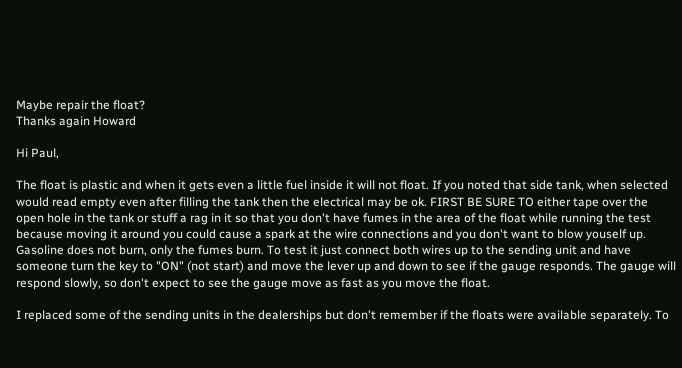Maybe repair the float?
Thanks again Howard

Hi Paul,

The float is plastic and when it gets even a little fuel inside it will not float. If you noted that side tank, when selected would read empty even after filling the tank then the electrical may be ok. FIRST BE SURE TO either tape over the open hole in the tank or stuff a rag in it so that you don't have fumes in the area of the float while running the test because moving it around you could cause a spark at the wire connections and you don't want to blow youself up. Gasoline does not burn, only the fumes burn. To test it just connect both wires up to the sending unit and have someone turn the key to "ON" (not start) and move the lever up and down to see if the gauge responds. The gauge will respond slowly, so don't expect to see the gauge move as fast as you move the float.

I replaced some of the sending units in the dealerships but don't remember if the floats were available separately. To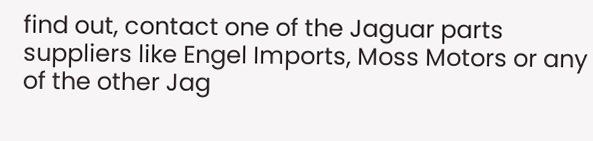find out, contact one of the Jaguar parts suppliers like Engel Imports, Moss Motors or any of the other Jag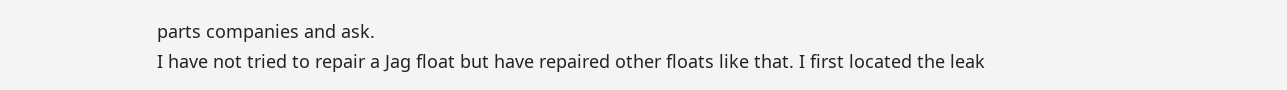parts companies and ask.
I have not tried to repair a Jag float but have repaired other floats like that. I first located the leak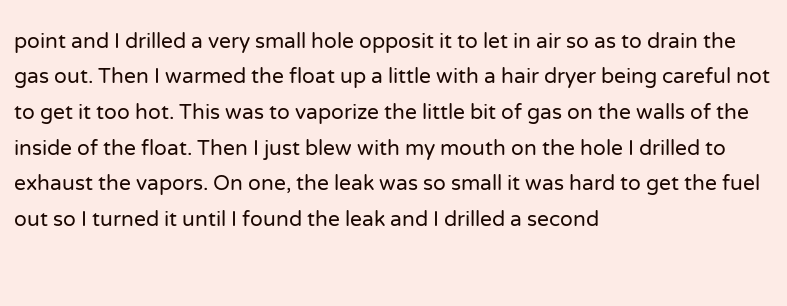point and I drilled a very small hole opposit it to let in air so as to drain the gas out. Then I warmed the float up a little with a hair dryer being careful not to get it too hot. This was to vaporize the little bit of gas on the walls of the inside of the float. Then I just blew with my mouth on the hole I drilled to exhaust the vapors. On one, the leak was so small it was hard to get the fuel out so I turned it until I found the leak and I drilled a second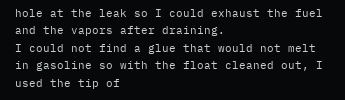hole at the leak so I could exhaust the fuel and the vapors after draining.
I could not find a glue that would not melt in gasoline so with the float cleaned out, I used the tip of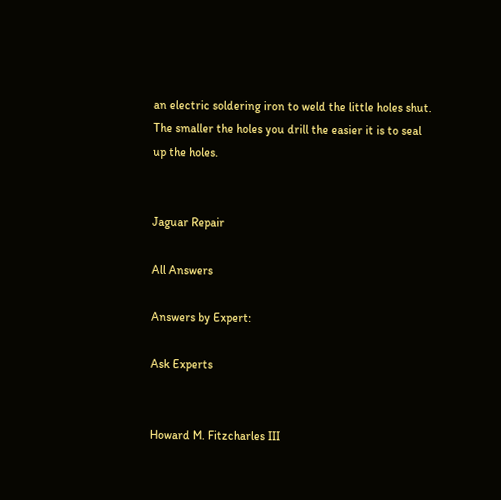an electric soldering iron to weld the little holes shut. The smaller the holes you drill the easier it is to seal up the holes.


Jaguar Repair

All Answers

Answers by Expert:

Ask Experts


Howard M. Fitzcharles III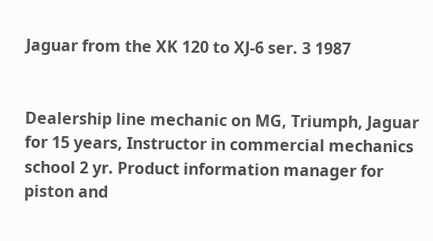Jaguar from the XK 120 to XJ-6 ser. 3 1987


Dealership line mechanic on MG, Triumph, Jaguar for 15 years, Instructor in commercial mechanics school 2 yr. Product information manager for piston and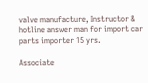valve manufacture, Instructor & hotline answer man for import car parts importer 15 yrs.

Associate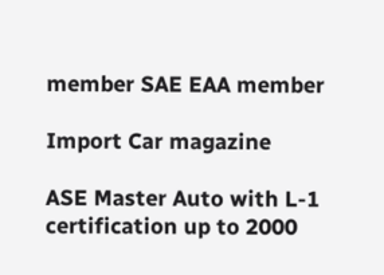member SAE EAA member

Import Car magazine

ASE Master Auto with L-1 certification up to 2000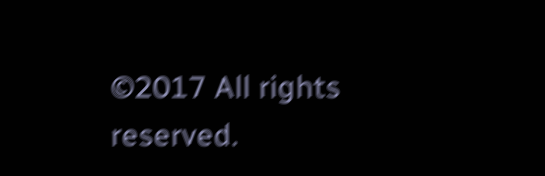©2017 All rights reserved.